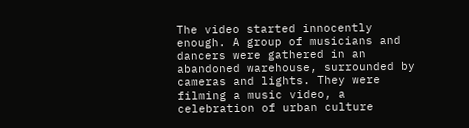The video started innocently enough. A group of musicians and dancers were gathered in an abandoned warehouse, surrounded by cameras and lights. They were filming a music video, a celebration of urban culture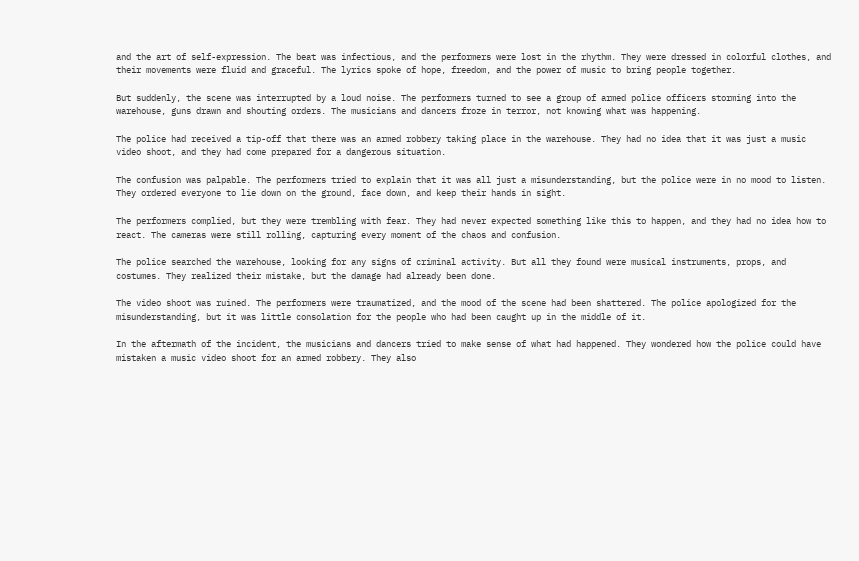and the art of self-expression. The beat was infectious, and the performers were lost in the rhythm. They were dressed in colorful clothes, and their movements were fluid and graceful. The lyrics spoke of hope, freedom, and the power of music to bring people together.

But suddenly, the scene was interrupted by a loud noise. The performers turned to see a group of armed police officers storming into the warehouse, guns drawn and shouting orders. The musicians and dancers froze in terror, not knowing what was happening.

The police had received a tip-off that there was an armed robbery taking place in the warehouse. They had no idea that it was just a music video shoot, and they had come prepared for a dangerous situation.

The confusion was palpable. The performers tried to explain that it was all just a misunderstanding, but the police were in no mood to listen. They ordered everyone to lie down on the ground, face down, and keep their hands in sight.

The performers complied, but they were trembling with fear. They had never expected something like this to happen, and they had no idea how to react. The cameras were still rolling, capturing every moment of the chaos and confusion.

The police searched the warehouse, looking for any signs of criminal activity. But all they found were musical instruments, props, and costumes. They realized their mistake, but the damage had already been done.

The video shoot was ruined. The performers were traumatized, and the mood of the scene had been shattered. The police apologized for the misunderstanding, but it was little consolation for the people who had been caught up in the middle of it.

In the aftermath of the incident, the musicians and dancers tried to make sense of what had happened. They wondered how the police could have mistaken a music video shoot for an armed robbery. They also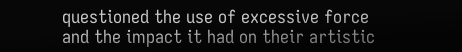questioned the use of excessive force and the impact it had on their artistic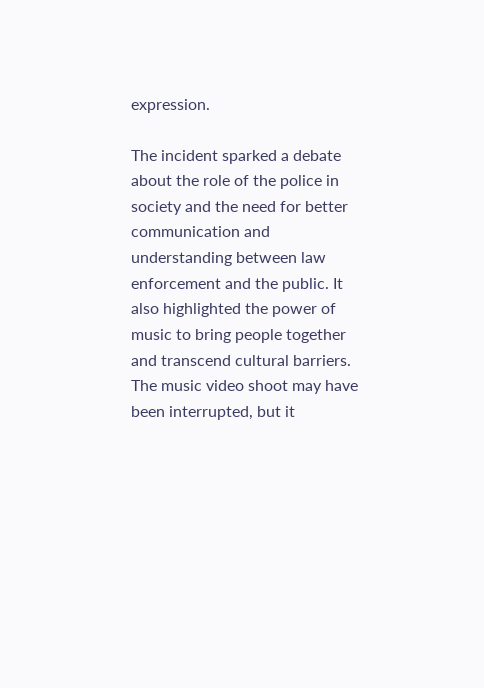expression.

The incident sparked a debate about the role of the police in society and the need for better communication and understanding between law enforcement and the public. It also highlighted the power of music to bring people together and transcend cultural barriers. The music video shoot may have been interrupted, but it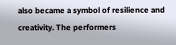also became a symbol of resilience and creativity. The performers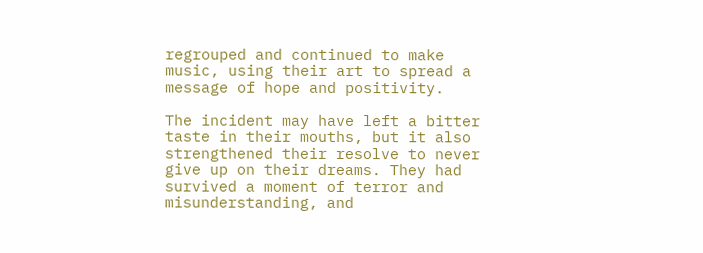regrouped and continued to make music, using their art to spread a message of hope and positivity.

The incident may have left a bitter taste in their mouths, but it also strengthened their resolve to never give up on their dreams. They had survived a moment of terror and misunderstanding, and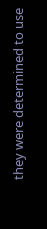they were determined to use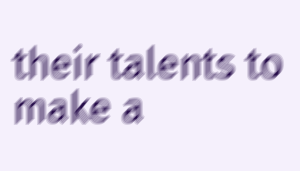their talents to make a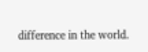difference in the world.